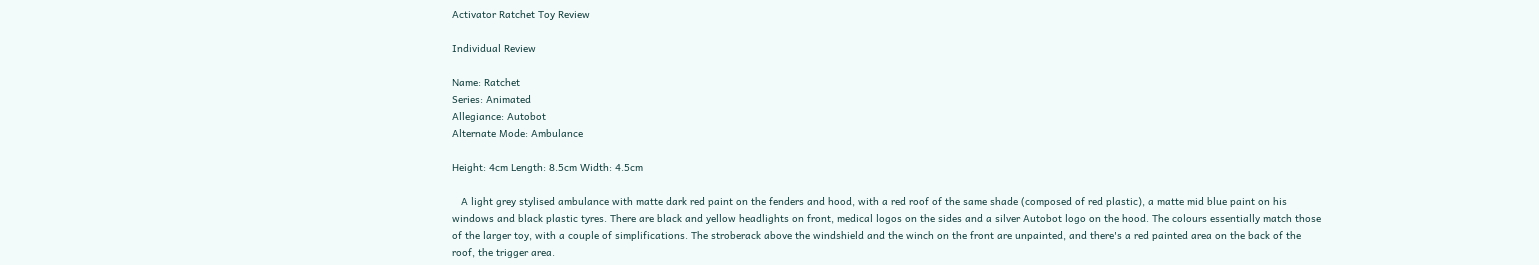Activator Ratchet Toy Review

Individual Review

Name: Ratchet
Series: Animated
Allegiance: Autobot
Alternate Mode: Ambulance

Height: 4cm Length: 8.5cm Width: 4.5cm

   A light grey stylised ambulance with matte dark red paint on the fenders and hood, with a red roof of the same shade (composed of red plastic), a matte mid blue paint on his windows and black plastic tyres. There are black and yellow headlights on front, medical logos on the sides and a silver Autobot logo on the hood. The colours essentially match those of the larger toy, with a couple of simplifications. The stroberack above the windshield and the winch on the front are unpainted, and there's a red painted area on the back of the roof, the trigger area.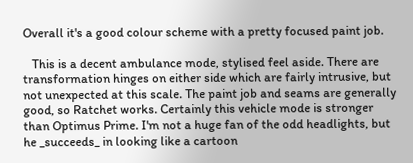Overall it's a good colour scheme with a pretty focused paint job.

   This is a decent ambulance mode, stylised feel aside. There are transformation hinges on either side which are fairly intrusive, but not unexpected at this scale. The paint job and seams are generally good, so Ratchet works. Certainly this vehicle mode is stronger than Optimus Prime. I'm not a huge fan of the odd headlights, but he _succeeds_ in looking like a cartoon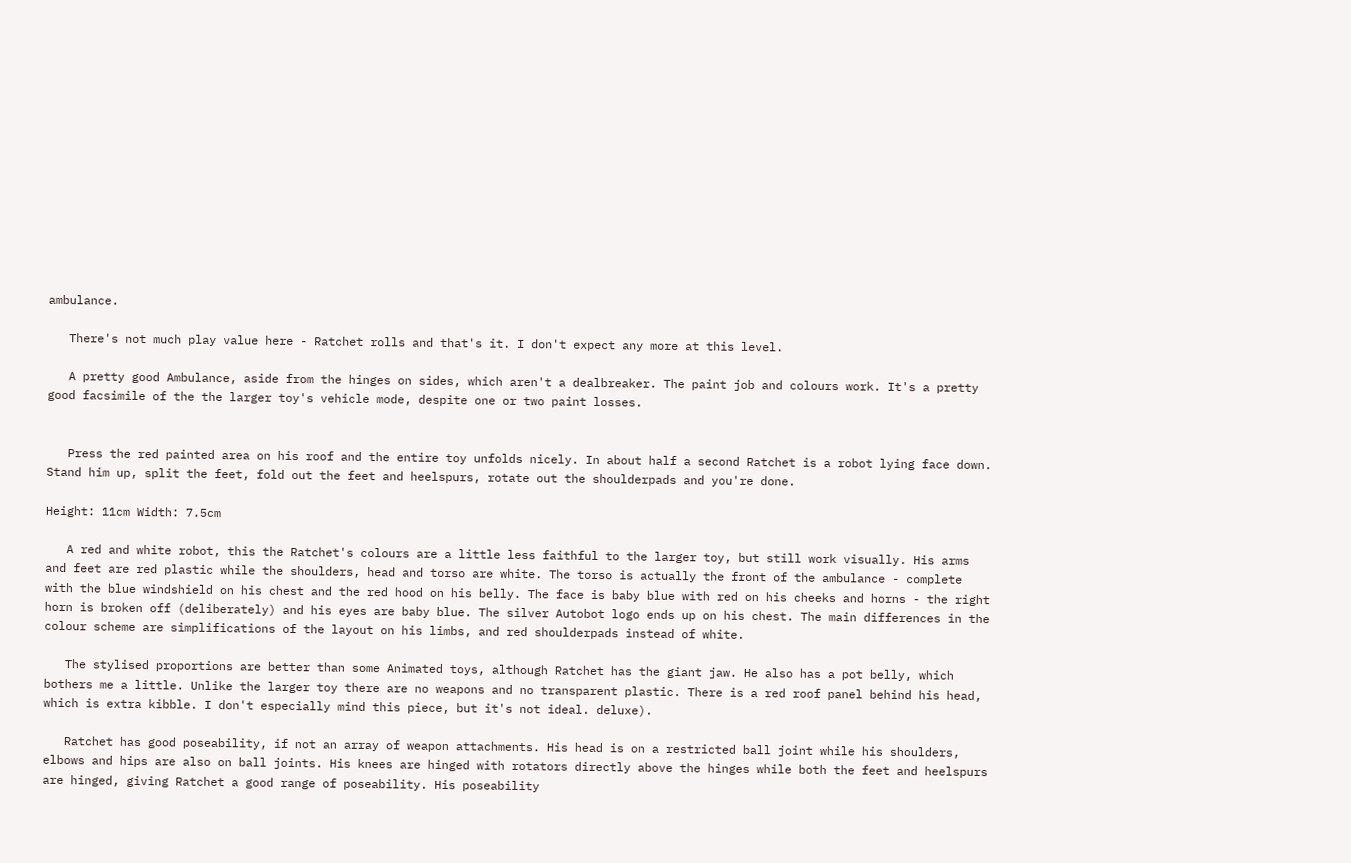ambulance.

   There's not much play value here - Ratchet rolls and that's it. I don't expect any more at this level.

   A pretty good Ambulance, aside from the hinges on sides, which aren't a dealbreaker. The paint job and colours work. It's a pretty good facsimile of the the larger toy's vehicle mode, despite one or two paint losses.


   Press the red painted area on his roof and the entire toy unfolds nicely. In about half a second Ratchet is a robot lying face down. Stand him up, split the feet, fold out the feet and heelspurs, rotate out the shoulderpads and you're done.

Height: 11cm Width: 7.5cm

   A red and white robot, this the Ratchet's colours are a little less faithful to the larger toy, but still work visually. His arms and feet are red plastic while the shoulders, head and torso are white. The torso is actually the front of the ambulance - complete with the blue windshield on his chest and the red hood on his belly. The face is baby blue with red on his cheeks and horns - the right horn is broken off (deliberately) and his eyes are baby blue. The silver Autobot logo ends up on his chest. The main differences in the colour scheme are simplifications of the layout on his limbs, and red shoulderpads instead of white.

   The stylised proportions are better than some Animated toys, although Ratchet has the giant jaw. He also has a pot belly, which bothers me a little. Unlike the larger toy there are no weapons and no transparent plastic. There is a red roof panel behind his head, which is extra kibble. I don't especially mind this piece, but it's not ideal. deluxe).

   Ratchet has good poseability, if not an array of weapon attachments. His head is on a restricted ball joint while his shoulders, elbows and hips are also on ball joints. His knees are hinged with rotators directly above the hinges while both the feet and heelspurs are hinged, giving Ratchet a good range of poseability. His poseability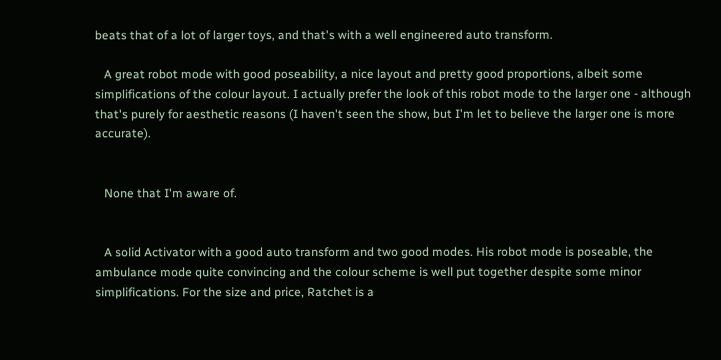beats that of a lot of larger toys, and that's with a well engineered auto transform.

   A great robot mode with good poseability, a nice layout and pretty good proportions, albeit some simplifications of the colour layout. I actually prefer the look of this robot mode to the larger one - although that's purely for aesthetic reasons (I haven't seen the show, but I'm let to believe the larger one is more accurate).


   None that I'm aware of.


   A solid Activator with a good auto transform and two good modes. His robot mode is poseable, the ambulance mode quite convincing and the colour scheme is well put together despite some minor simplifications. For the size and price, Ratchet is a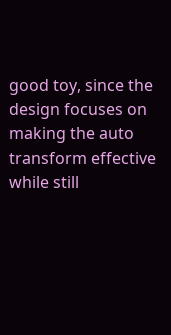good toy, since the design focuses on making the auto transform effective while still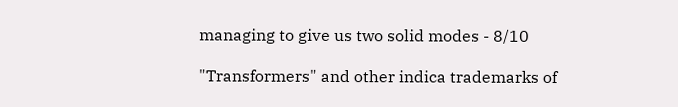managing to give us two solid modes - 8/10

"Transformers" and other indica trademarks of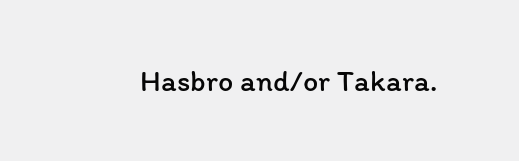Hasbro and/or Takara.